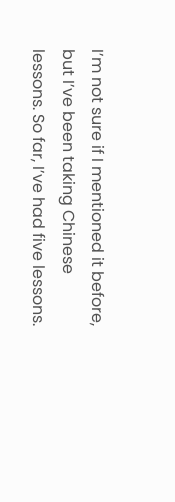I’m not sure if I mentioned it before, but I’ve been taking Chinese lessons. So far, I’ve had five lessons.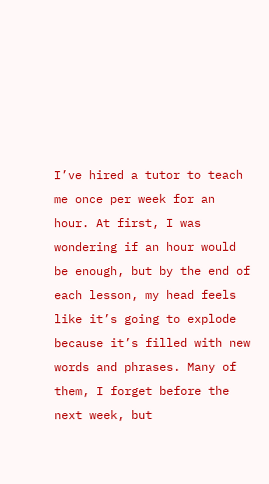I’ve hired a tutor to teach me once per week for an hour. At first, I was wondering if an hour would be enough, but by the end of each lesson, my head feels like it’s going to explode because it’s filled with new words and phrases. Many of them, I forget before the next week, but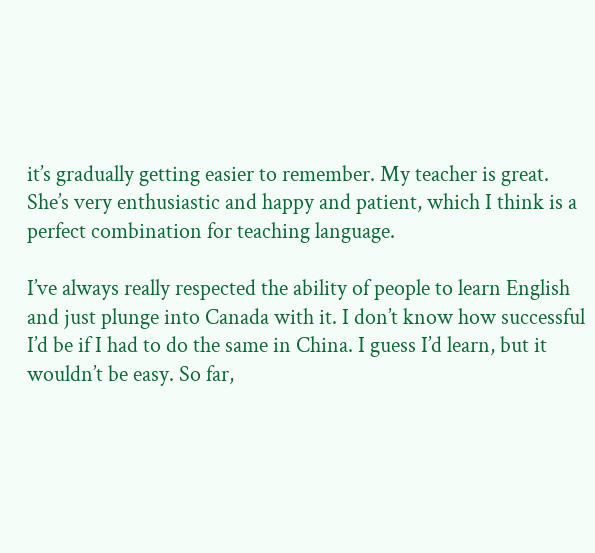it’s gradually getting easier to remember. My teacher is great. She’s very enthusiastic and happy and patient, which I think is a perfect combination for teaching language.

I’ve always really respected the ability of people to learn English and just plunge into Canada with it. I don’t know how successful I’d be if I had to do the same in China. I guess I’d learn, but it wouldn’t be easy. So far,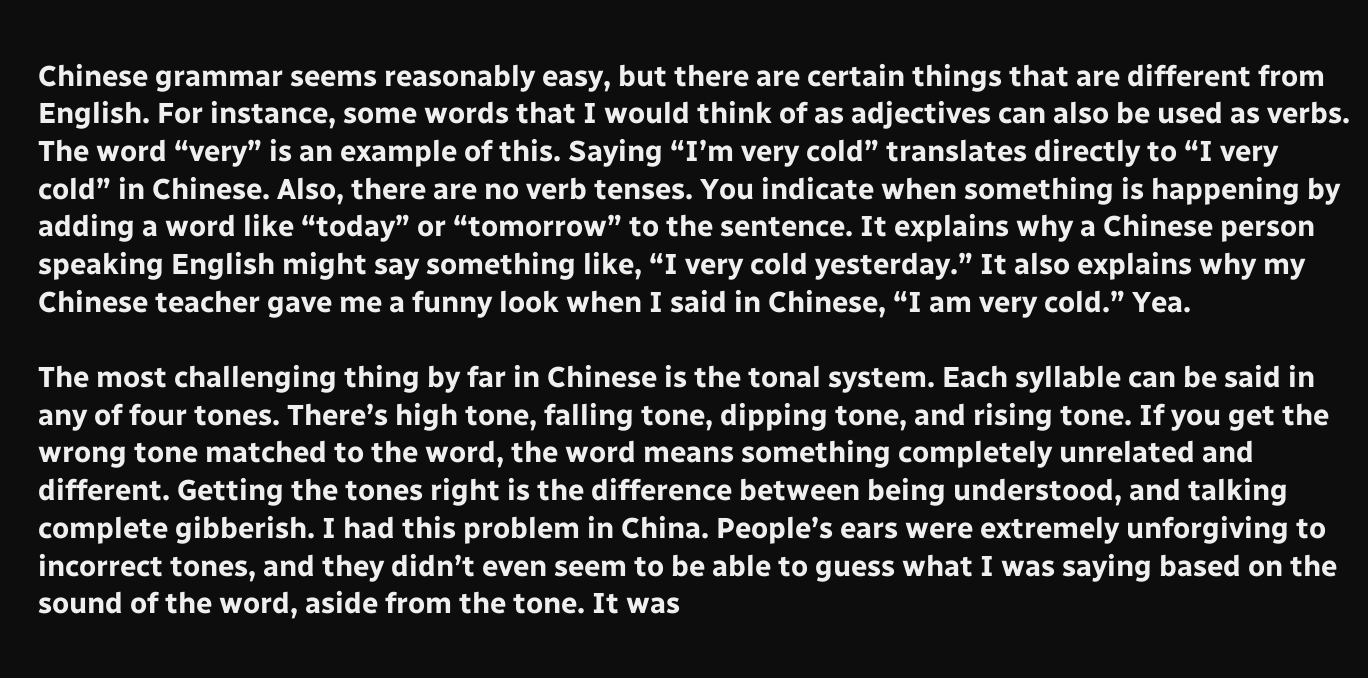Chinese grammar seems reasonably easy, but there are certain things that are different from English. For instance, some words that I would think of as adjectives can also be used as verbs. The word “very” is an example of this. Saying “I’m very cold” translates directly to “I very cold” in Chinese. Also, there are no verb tenses. You indicate when something is happening by adding a word like “today” or “tomorrow” to the sentence. It explains why a Chinese person speaking English might say something like, “I very cold yesterday.” It also explains why my Chinese teacher gave me a funny look when I said in Chinese, “I am very cold.” Yea.

The most challenging thing by far in Chinese is the tonal system. Each syllable can be said in any of four tones. There’s high tone, falling tone, dipping tone, and rising tone. If you get the wrong tone matched to the word, the word means something completely unrelated and different. Getting the tones right is the difference between being understood, and talking complete gibberish. I had this problem in China. People’s ears were extremely unforgiving to incorrect tones, and they didn’t even seem to be able to guess what I was saying based on the sound of the word, aside from the tone. It was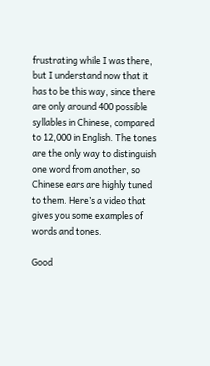frustrating while I was there, but I understand now that it has to be this way, since there are only around 400 possible syllables in Chinese, compared to 12,000 in English. The tones are the only way to distinguish one word from another, so Chinese ears are highly tuned to them. Here’s a video that gives you some examples of words and tones.

Good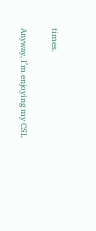times.

Anyway, I’m enjoying my CSL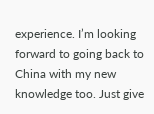experience. I’m looking forward to going back to China with my new knowledge too. Just give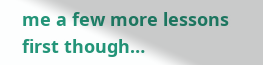me a few more lessons first though…